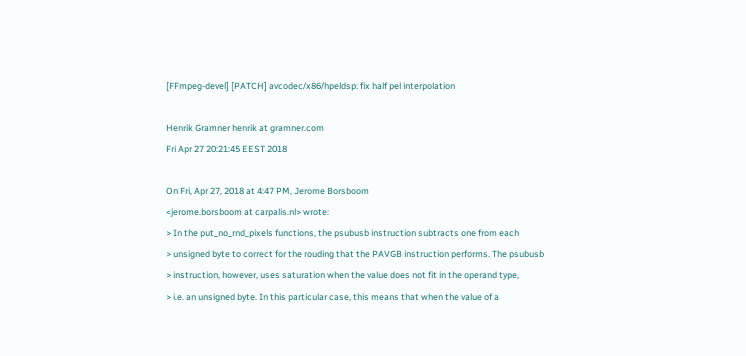[FFmpeg-devel] [PATCH] avcodec/x86/hpeldsp: fix half pel interpolation

Henrik Gramner henrik at gramner.com
Fri Apr 27 20:21:45 EEST 2018

On Fri, Apr 27, 2018 at 4:47 PM, Jerome Borsboom
<jerome.borsboom at carpalis.nl> wrote:
> In the put_no_rnd_pixels functions, the psubusb instruction subtracts one from each
> unsigned byte to correct for the rouding that the PAVGB instruction performs. The psubusb
> instruction, however, uses saturation when the value does not fit in the operand type,
> i.e. an unsigned byte. In this particular case, this means that when the value of a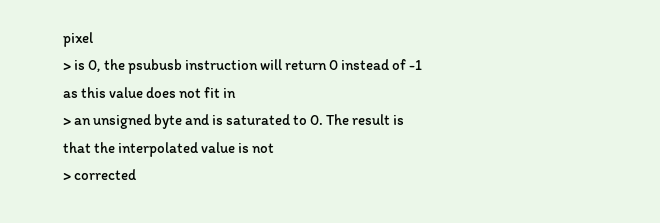pixel
> is 0, the psubusb instruction will return 0 instead of -1 as this value does not fit in
> an unsigned byte and is saturated to 0. The result is that the interpolated value is not
> corrected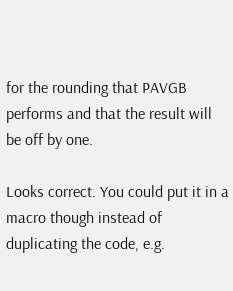for the rounding that PAVGB performs and that the result will be off by one.

Looks correct. You could put it in a macro though instead of
duplicating the code, e.g.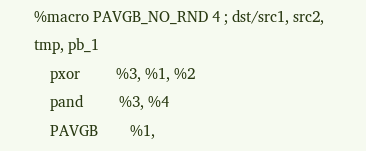%macro PAVGB_NO_RND 4 ; dst/src1, src2, tmp, pb_1
    pxor         %3, %1, %2
    pand         %3, %4
    PAVGB        %1,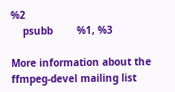%2
    psubb        %1, %3

More information about the ffmpeg-devel mailing list